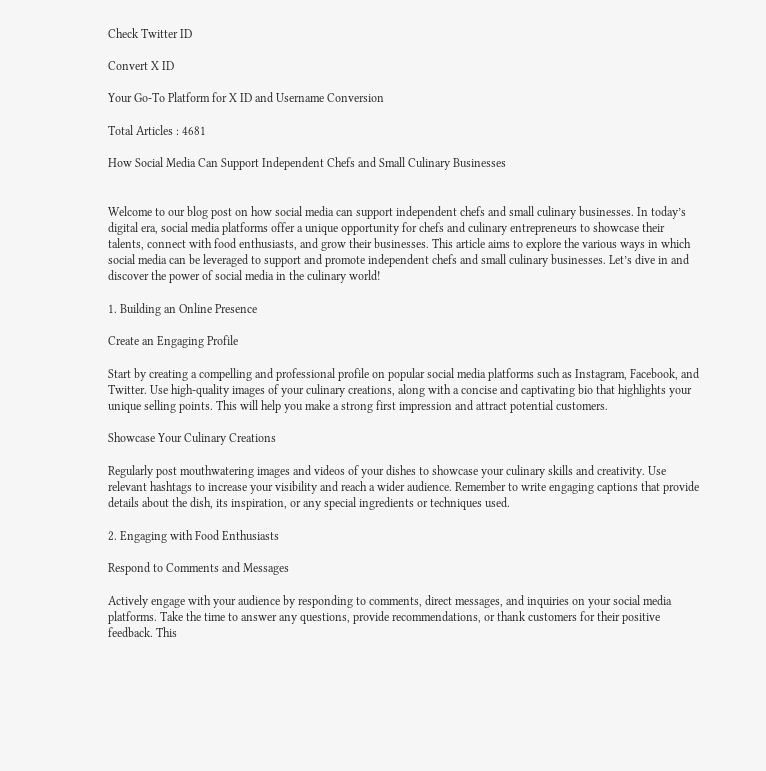Check Twitter ID

Convert X ID

Your Go-To Platform for X ID and Username Conversion

Total Articles : 4681

How Social Media Can Support Independent Chefs and Small Culinary Businesses


Welcome to our blog post on how social media can support independent chefs and small culinary businesses. In today’s digital era, social media platforms offer a unique opportunity for chefs and culinary entrepreneurs to showcase their talents, connect with food enthusiasts, and grow their businesses. This article aims to explore the various ways in which social media can be leveraged to support and promote independent chefs and small culinary businesses. Let’s dive in and discover the power of social media in the culinary world!

1. Building an Online Presence

Create an Engaging Profile

Start by creating a compelling and professional profile on popular social media platforms such as Instagram, Facebook, and Twitter. Use high-quality images of your culinary creations, along with a concise and captivating bio that highlights your unique selling points. This will help you make a strong first impression and attract potential customers.

Showcase Your Culinary Creations

Regularly post mouthwatering images and videos of your dishes to showcase your culinary skills and creativity. Use relevant hashtags to increase your visibility and reach a wider audience. Remember to write engaging captions that provide details about the dish, its inspiration, or any special ingredients or techniques used.

2. Engaging with Food Enthusiasts

Respond to Comments and Messages

Actively engage with your audience by responding to comments, direct messages, and inquiries on your social media platforms. Take the time to answer any questions, provide recommendations, or thank customers for their positive feedback. This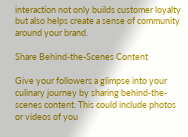interaction not only builds customer loyalty but also helps create a sense of community around your brand.

Share Behind-the-Scenes Content

Give your followers a glimpse into your culinary journey by sharing behind-the-scenes content. This could include photos or videos of you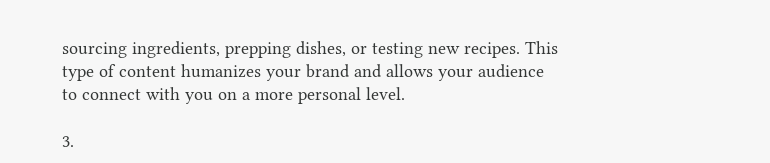sourcing ingredients, prepping dishes, or testing new recipes. This type of content humanizes your brand and allows your audience to connect with you on a more personal level.

3.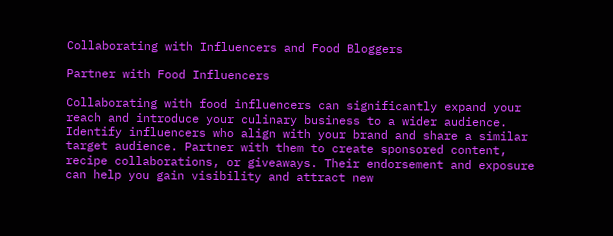Collaborating with Influencers and Food Bloggers

Partner with Food Influencers

Collaborating with food influencers can significantly expand your reach and introduce your culinary business to a wider audience. Identify influencers who align with your brand and share a similar target audience. Partner with them to create sponsored content, recipe collaborations, or giveaways. Their endorsement and exposure can help you gain visibility and attract new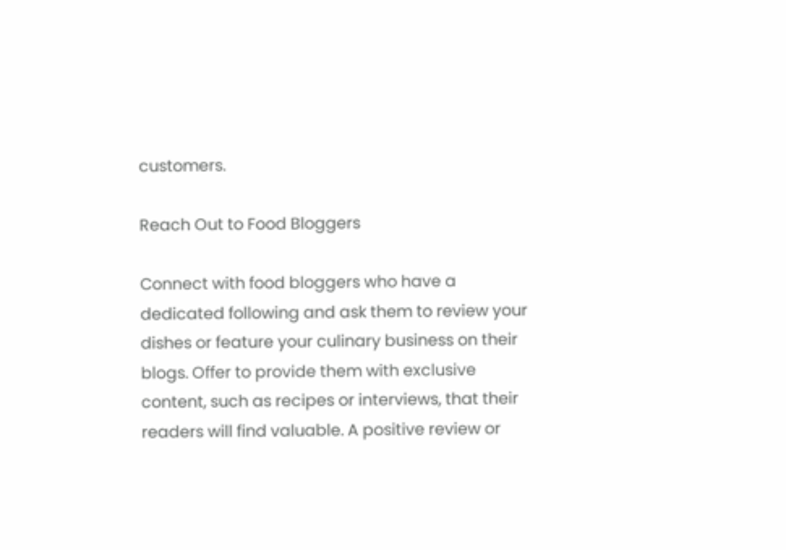customers.

Reach Out to Food Bloggers

Connect with food bloggers who have a dedicated following and ask them to review your dishes or feature your culinary business on their blogs. Offer to provide them with exclusive content, such as recipes or interviews, that their readers will find valuable. A positive review or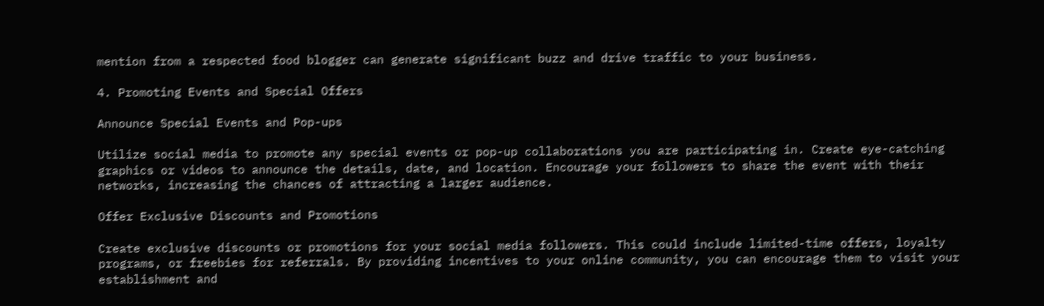mention from a respected food blogger can generate significant buzz and drive traffic to your business.

4. Promoting Events and Special Offers

Announce Special Events and Pop-ups

Utilize social media to promote any special events or pop-up collaborations you are participating in. Create eye-catching graphics or videos to announce the details, date, and location. Encourage your followers to share the event with their networks, increasing the chances of attracting a larger audience.

Offer Exclusive Discounts and Promotions

Create exclusive discounts or promotions for your social media followers. This could include limited-time offers, loyalty programs, or freebies for referrals. By providing incentives to your online community, you can encourage them to visit your establishment and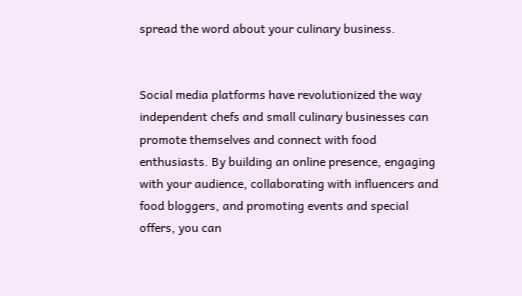spread the word about your culinary business.


Social media platforms have revolutionized the way independent chefs and small culinary businesses can promote themselves and connect with food enthusiasts. By building an online presence, engaging with your audience, collaborating with influencers and food bloggers, and promoting events and special offers, you can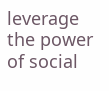leverage the power of social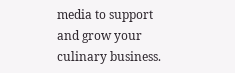media to support and grow your culinary business.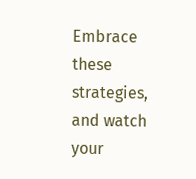Embrace these strategies, and watch your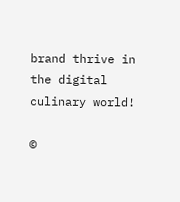brand thrive in the digital culinary world!

©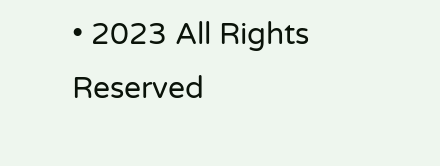• 2023 All Rights Reserved